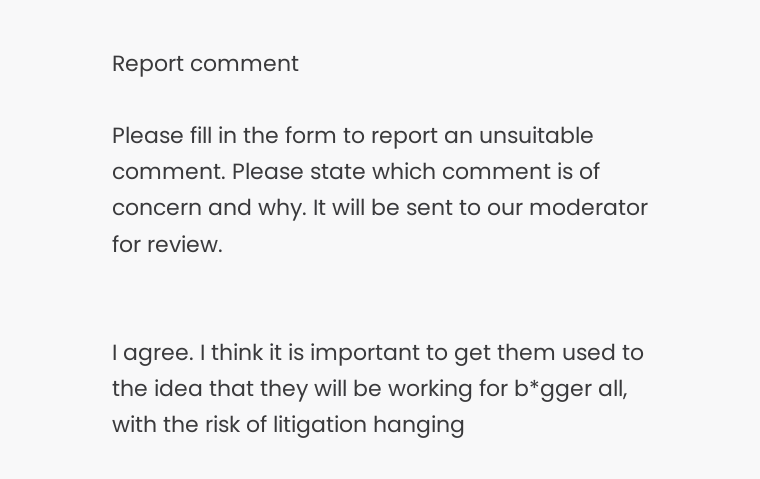Report comment

Please fill in the form to report an unsuitable comment. Please state which comment is of concern and why. It will be sent to our moderator for review.


I agree. I think it is important to get them used to the idea that they will be working for b*gger all, with the risk of litigation hanging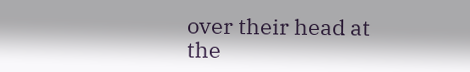over their head at the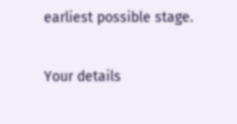earliest possible stage.

Your details